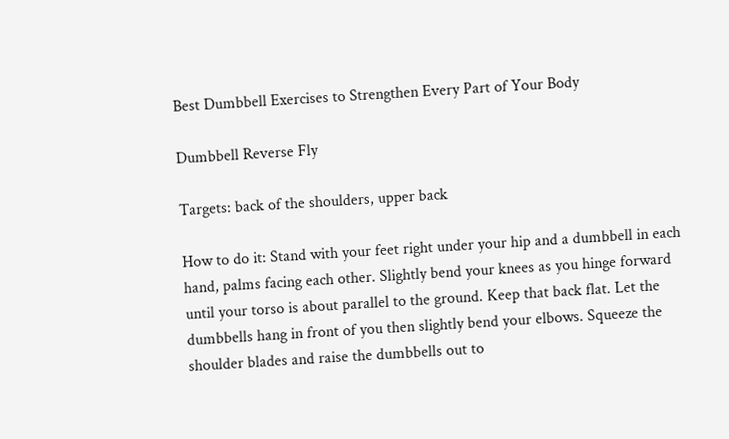Best Dumbbell Exercises to Strengthen Every Part of Your Body

Dumbbell Reverse Fly

Targets: back of the shoulders, upper back

How to do it: Stand with your feet right under your hip and a dumbbell in each hand, palms facing each other. Slightly bend your knees as you hinge forward until your torso is about parallel to the ground. Keep that back flat. Let the dumbbells hang in front of you then slightly bend your elbows. Squeeze the shoulder blades and raise the dumbbells out to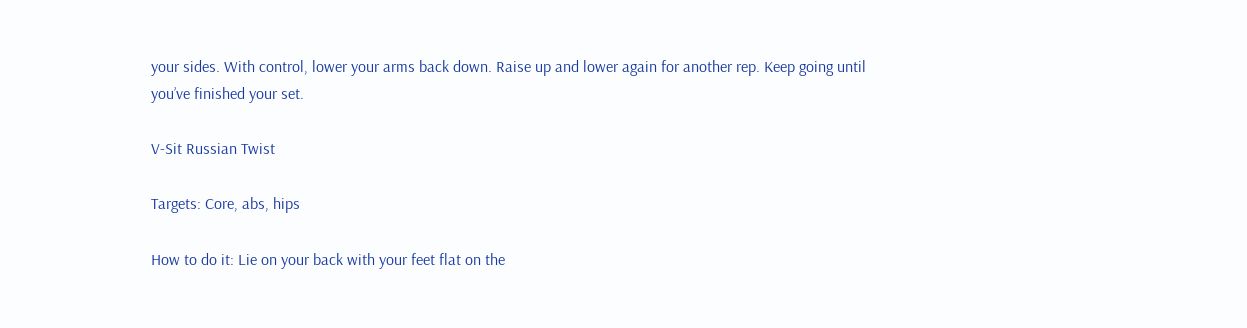your sides. With control, lower your arms back down. Raise up and lower again for another rep. Keep going until you’ve finished your set.

V-Sit Russian Twist

Targets: Core, abs, hips

How to do it: Lie on your back with your feet flat on the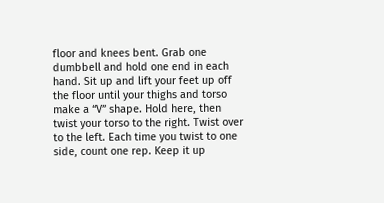floor and knees bent. Grab one dumbbell and hold one end in each hand. Sit up and lift your feet up off the floor until your thighs and torso make a “V” shape. Hold here, then twist your torso to the right. Twist over to the left. Each time you twist to one side, count one rep. Keep it up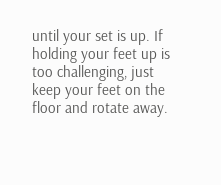until your set is up. If holding your feet up is too challenging, just keep your feet on the floor and rotate away.